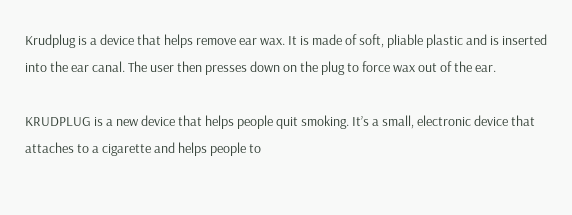Krudplug is a device that helps remove ear wax. It is made of soft, pliable plastic and is inserted into the ear canal. The user then presses down on the plug to force wax out of the ear.

KRUDPLUG is a new device that helps people quit smoking. It’s a small, electronic device that attaches to a cigarette and helps people to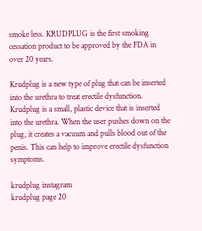smoke less. KRUDPLUG is the first smoking cessation product to be approved by the FDA in over 20 years.

Krudplug is a new type of plug that can be inserted into the urethra to treat erectile dysfunction. Krudplug is a small, plastic device that is inserted into the urethra. When the user pushes down on the plug, it creates a vacuum and pulls blood out of the penis. This can help to improve erectile dysfunction symptoms.

krudplug instagram
krudplug page 20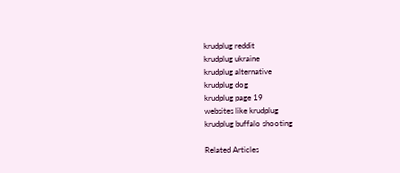krudplug reddit
krudplug ukraine
krudplug alternative
krudplug dog
krudplug page 19
websites like krudplug
krudplug buffalo shooting

Related Articles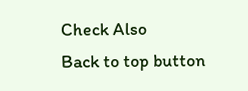Check Also
Back to top button